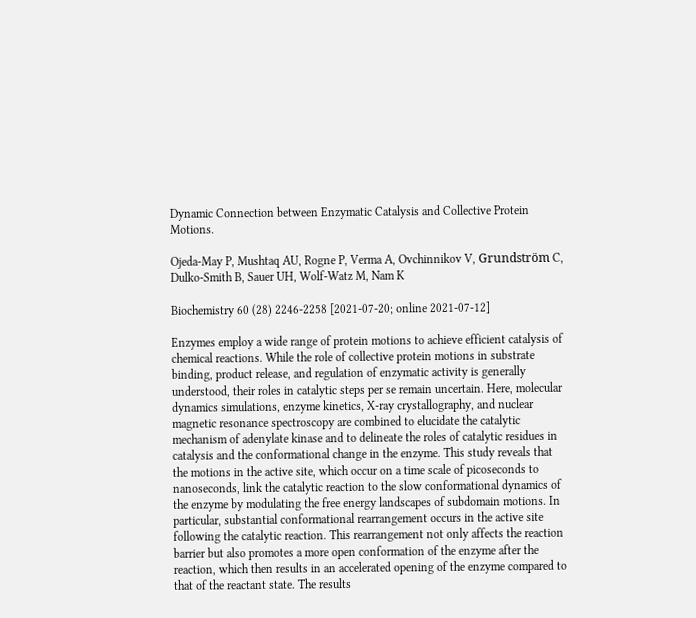Dynamic Connection between Enzymatic Catalysis and Collective Protein Motions.

Ojeda-May P, Mushtaq AU, Rogne P, Verma A, Ovchinnikov V, Grundström C, Dulko-Smith B, Sauer UH, Wolf-Watz M, Nam K

Biochemistry 60 (28) 2246-2258 [2021-07-20; online 2021-07-12]

Enzymes employ a wide range of protein motions to achieve efficient catalysis of chemical reactions. While the role of collective protein motions in substrate binding, product release, and regulation of enzymatic activity is generally understood, their roles in catalytic steps per se remain uncertain. Here, molecular dynamics simulations, enzyme kinetics, X-ray crystallography, and nuclear magnetic resonance spectroscopy are combined to elucidate the catalytic mechanism of adenylate kinase and to delineate the roles of catalytic residues in catalysis and the conformational change in the enzyme. This study reveals that the motions in the active site, which occur on a time scale of picoseconds to nanoseconds, link the catalytic reaction to the slow conformational dynamics of the enzyme by modulating the free energy landscapes of subdomain motions. In particular, substantial conformational rearrangement occurs in the active site following the catalytic reaction. This rearrangement not only affects the reaction barrier but also promotes a more open conformation of the enzyme after the reaction, which then results in an accelerated opening of the enzyme compared to that of the reactant state. The results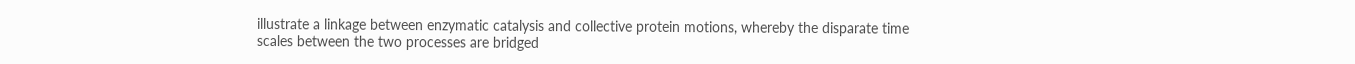illustrate a linkage between enzymatic catalysis and collective protein motions, whereby the disparate time scales between the two processes are bridged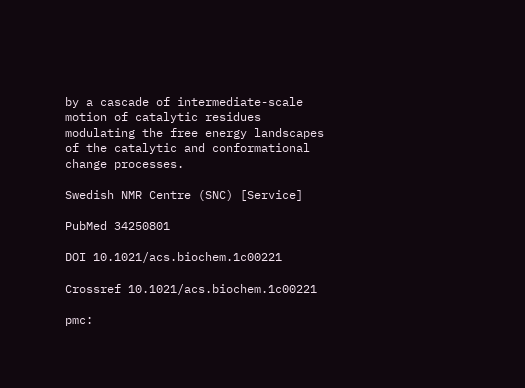by a cascade of intermediate-scale motion of catalytic residues modulating the free energy landscapes of the catalytic and conformational change processes.

Swedish NMR Centre (SNC) [Service]

PubMed 34250801

DOI 10.1021/acs.biochem.1c00221

Crossref 10.1021/acs.biochem.1c00221

pmc: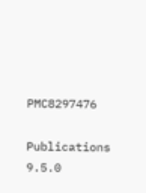PMC8297476

Publications 9.5.0